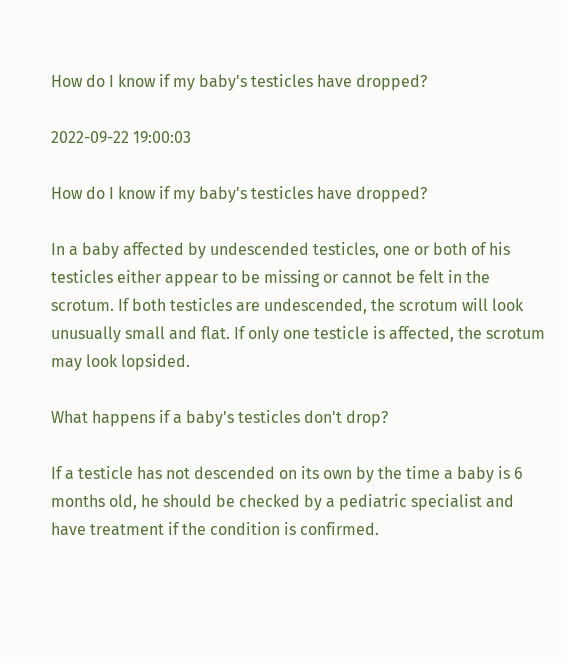How do I know if my baby's testicles have dropped?

2022-09-22 19:00:03

How do I know if my baby's testicles have dropped?

In a baby affected by undescended testicles, one or both of his testicles either appear to be missing or cannot be felt in the scrotum. If both testicles are undescended, the scrotum will look unusually small and flat. If only one testicle is affected, the scrotum may look lopsided.

What happens if a baby's testicles don't drop?

If a testicle has not descended on its own by the time a baby is 6 months old, he should be checked by a pediatric specialist and have treatment if the condition is confirmed.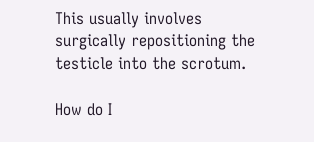This usually involves surgically repositioning the testicle into the scrotum.

How do I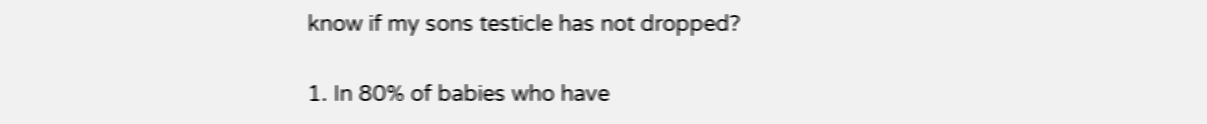know if my sons testicle has not dropped?

1. In 80% of babies who have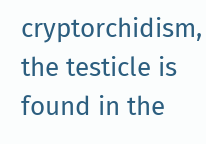cryptorchidism, the testicle is found in the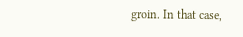groin. In that case,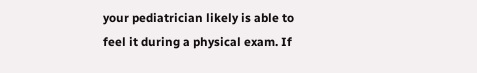your pediatrician likely is able to feel it during a physical exam. If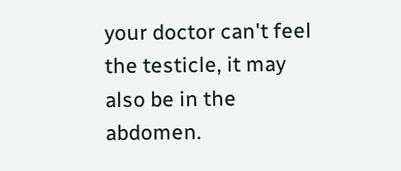your doctor can't feel the testicle, it may also be in the abdomen.